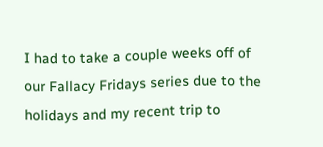I had to take a couple weeks off of our Fallacy Fridays series due to the holidays and my recent trip to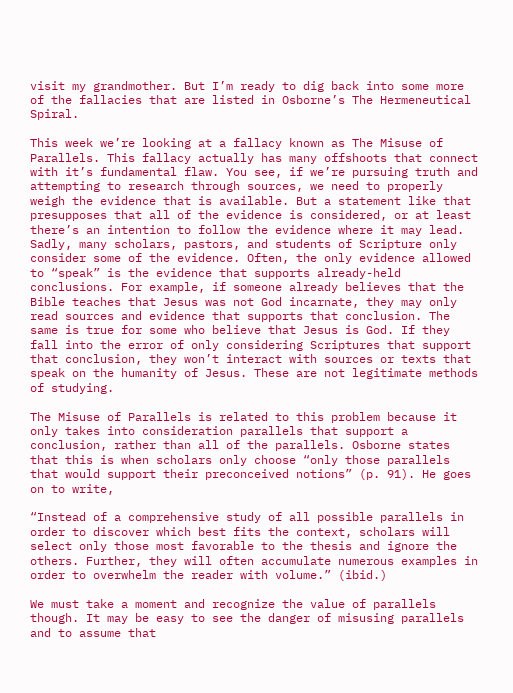visit my grandmother. But I’m ready to dig back into some more of the fallacies that are listed in Osborne’s The Hermeneutical Spiral.

This week we’re looking at a fallacy known as The Misuse of Parallels. This fallacy actually has many offshoots that connect with it’s fundamental flaw. You see, if we’re pursuing truth and attempting to research through sources, we need to properly weigh the evidence that is available. But a statement like that presupposes that all of the evidence is considered, or at least there’s an intention to follow the evidence where it may lead. Sadly, many scholars, pastors, and students of Scripture only consider some of the evidence. Often, the only evidence allowed to “speak” is the evidence that supports already-held conclusions. For example, if someone already believes that the Bible teaches that Jesus was not God incarnate, they may only read sources and evidence that supports that conclusion. The same is true for some who believe that Jesus is God. If they fall into the error of only considering Scriptures that support that conclusion, they won’t interact with sources or texts that speak on the humanity of Jesus. These are not legitimate methods of studying.

The Misuse of Parallels is related to this problem because it only takes into consideration parallels that support a conclusion, rather than all of the parallels. Osborne states that this is when scholars only choose “only those parallels that would support their preconceived notions” (p. 91). He goes on to write,

“Instead of a comprehensive study of all possible parallels in order to discover which best fits the context, scholars will select only those most favorable to the thesis and ignore the others. Further, they will often accumulate numerous examples in order to overwhelm the reader with volume.” (ibid.)

We must take a moment and recognize the value of parallels though. It may be easy to see the danger of misusing parallels and to assume that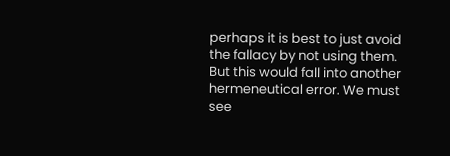perhaps it is best to just avoid the fallacy by not using them. But this would fall into another hermeneutical error. We must see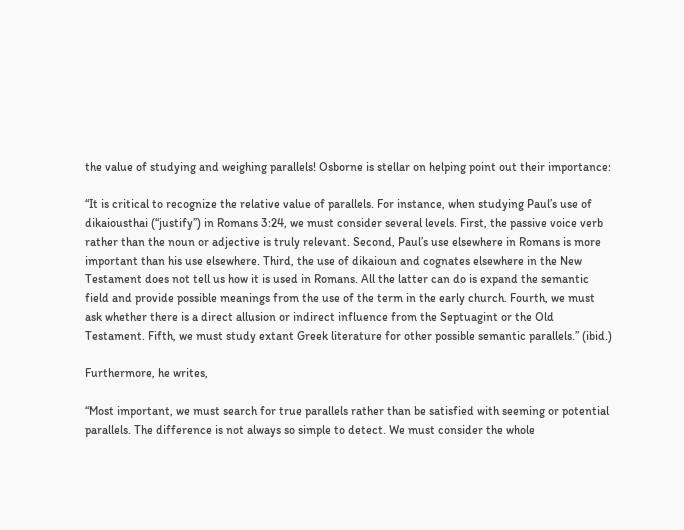the value of studying and weighing parallels! Osborne is stellar on helping point out their importance:

“It is critical to recognize the relative value of parallels. For instance, when studying Paul’s use of dikaiousthai (“justify”) in Romans 3:24, we must consider several levels. First, the passive voice verb rather than the noun or adjective is truly relevant. Second, Paul’s use elsewhere in Romans is more important than his use elsewhere. Third, the use of dikaioun and cognates elsewhere in the New Testament does not tell us how it is used in Romans. All the latter can do is expand the semantic field and provide possible meanings from the use of the term in the early church. Fourth, we must ask whether there is a direct allusion or indirect influence from the Septuagint or the Old Testament. Fifth, we must study extant Greek literature for other possible semantic parallels.” (ibid.)

Furthermore, he writes,

“Most important, we must search for true parallels rather than be satisfied with seeming or potential parallels. The difference is not always so simple to detect. We must consider the whole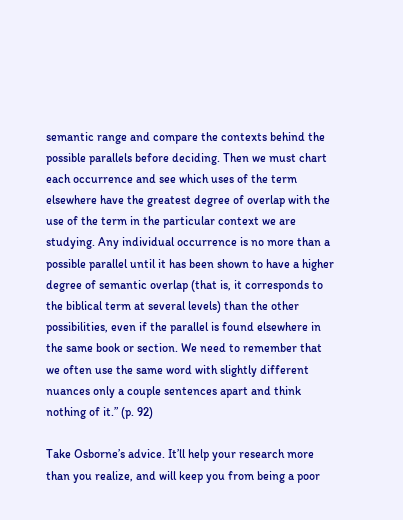semantic range and compare the contexts behind the possible parallels before deciding. Then we must chart each occurrence and see which uses of the term elsewhere have the greatest degree of overlap with the use of the term in the particular context we are studying. Any individual occurrence is no more than a possible parallel until it has been shown to have a higher degree of semantic overlap (that is, it corresponds to the biblical term at several levels) than the other possibilities, even if the parallel is found elsewhere in the same book or section. We need to remember that we often use the same word with slightly different nuances only a couple sentences apart and think nothing of it.” (p. 92)

Take Osborne’s advice. It’ll help your research more than you realize, and will keep you from being a poor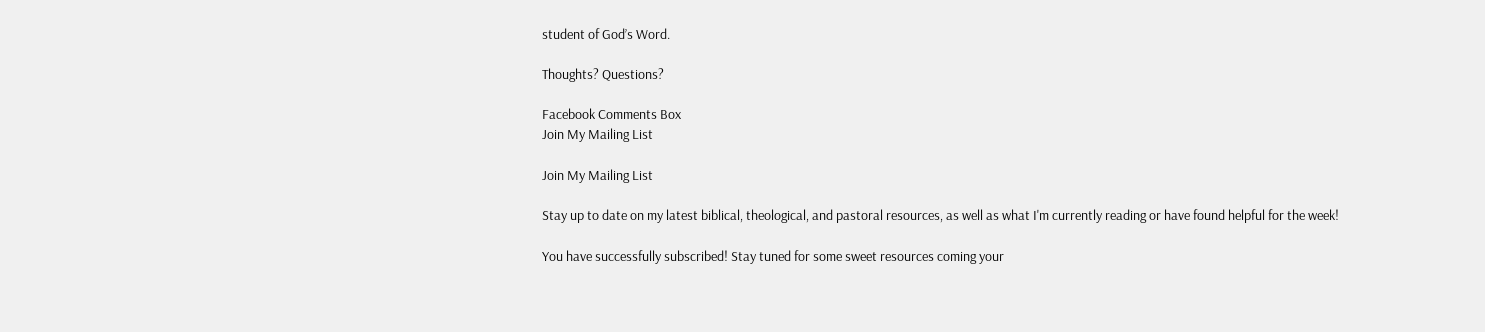student of God’s Word.

Thoughts? Questions?

Facebook Comments Box
Join My Mailing List

Join My Mailing List

Stay up to date on my latest biblical, theological, and pastoral resources, as well as what I'm currently reading or have found helpful for the week!

You have successfully subscribed! Stay tuned for some sweet resources coming your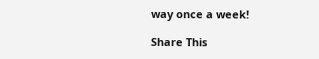way once a week!

Share This